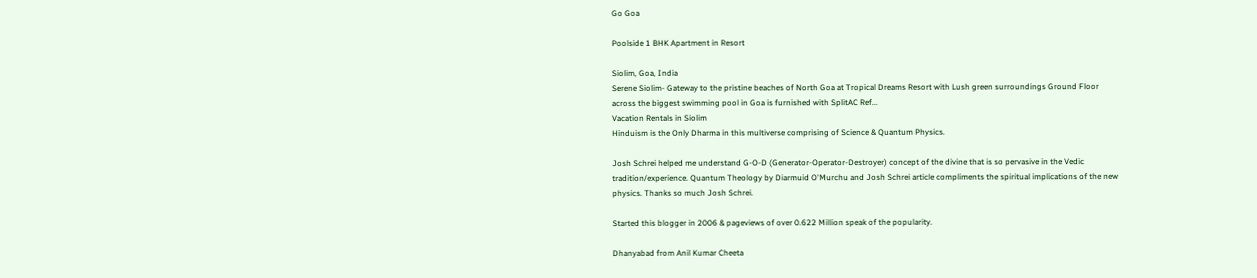Go Goa

Poolside 1 BHK Apartment in Resort

Siolim, Goa, India
Serene Siolim- Gateway to the pristine beaches of North Goa at Tropical Dreams Resort with Lush green surroundings Ground Floor across the biggest swimming pool in Goa is furnished with SplitAC Ref...
Vacation Rentals in Siolim
Hinduism is the Only Dharma in this multiverse comprising of Science & Quantum Physics.

Josh Schrei helped me understand G-O-D (Generator-Operator-Destroyer) concept of the divine that is so pervasive in the Vedic tradition/experience. Quantum Theology by Diarmuid O'Murchu and Josh Schrei article compliments the spiritual implications of the new physics. Thanks so much Josh Schrei.

Started this blogger in 2006 & pageviews of over 0.622 Million speak of the popularity.

Dhanyabad from Anil Kumar Cheeta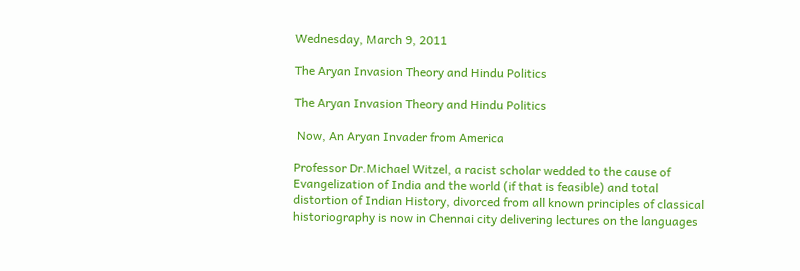Wednesday, March 9, 2011

The Aryan Invasion Theory and Hindu Politics

The Aryan Invasion Theory and Hindu Politics

 Now, An Aryan Invader from America

Professor Dr.Michael Witzel, a racist scholar wedded to the cause of Evangelization of India and the world (if that is feasible) and total distortion of Indian History, divorced from all known principles of classical historiography is now in Chennai city delivering lectures on the languages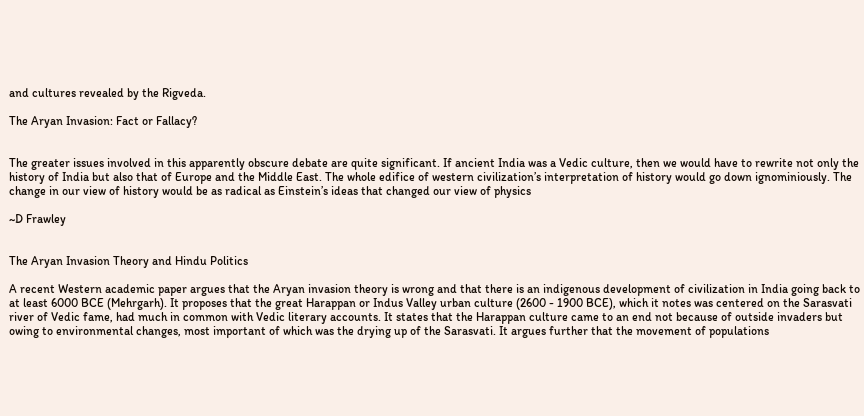and cultures revealed by the Rigveda.

The Aryan Invasion: Fact or Fallacy?


The greater issues involved in this apparently obscure debate are quite significant. If ancient India was a Vedic culture, then we would have to rewrite not only the history of India but also that of Europe and the Middle East. The whole edifice of western civilization’s interpretation of history would go down ignominiously. The change in our view of history would be as radical as Einstein’s ideas that changed our view of physics

~D Frawley


The Aryan Invasion Theory and Hindu Politics

A recent Western academic paper argues that the Aryan invasion theory is wrong and that there is an indigenous development of civilization in India going back to at least 6000 BCE (Mehrgarh). It proposes that the great Harappan or Indus Valley urban culture (2600 - 1900 BCE), which it notes was centered on the Sarasvati river of Vedic fame, had much in common with Vedic literary accounts. It states that the Harappan culture came to an end not because of outside invaders but owing to environmental changes, most important of which was the drying up of the Sarasvati. It argues further that the movement of populations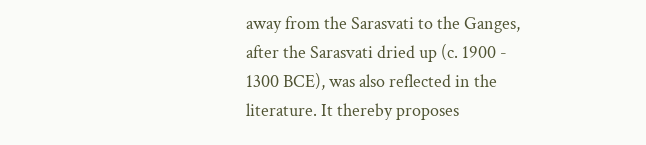away from the Sarasvati to the Ganges, after the Sarasvati dried up (c. 1900 - 1300 BCE), was also reflected in the literature. It thereby proposes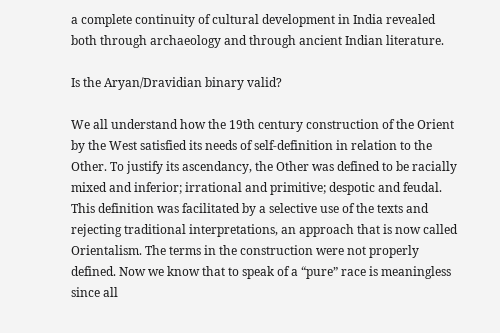a complete continuity of cultural development in India revealed both through archaeology and through ancient Indian literature.

Is the Aryan/Dravidian binary valid?

We all understand how the 19th century construction of the Orient by the West satisfied its needs of self-definition in relation to the Other. To justify its ascendancy, the Other was defined to be racially mixed and inferior; irrational and primitive; despotic and feudal. This definition was facilitated by a selective use of the texts and rejecting traditional interpretations, an approach that is now called Orientalism. The terms in the construction were not properly defined. Now we know that to speak of a “pure” race is meaningless since all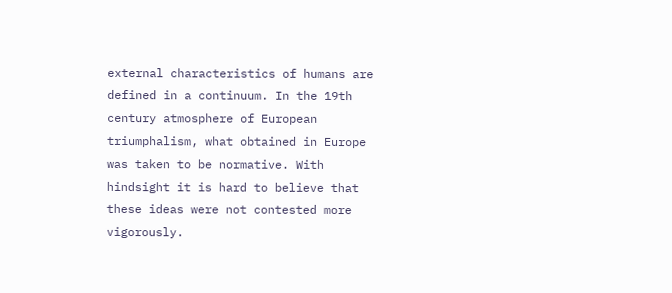external characteristics of humans are defined in a continuum. In the 19th century atmosphere of European triumphalism, what obtained in Europe was taken to be normative. With hindsight it is hard to believe that these ideas were not contested more vigorously.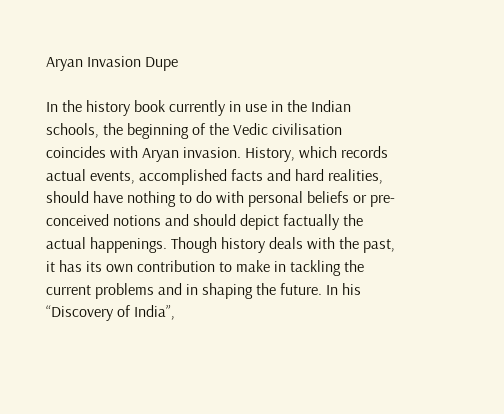Aryan Invasion Dupe

In the history book currently in use in the Indian schools, the beginning of the Vedic civilisation coincides with Aryan invasion. History, which records actual events, accomplished facts and hard realities, should have nothing to do with personal beliefs or pre-conceived notions and should depict factually the actual happenings. Though history deals with the past, it has its own contribution to make in tackling the current problems and in shaping the future. In his “Discovery of India”,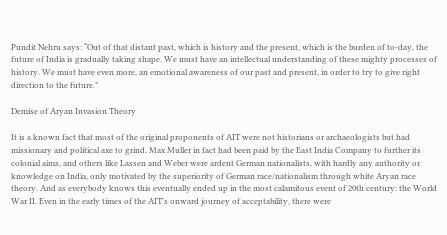Pundit Nehru says: “Out of that distant past, which is history and the present, which is the burden of to-day, the future of India is gradually taking shape. We must have an intellectual understanding of these mighty processes of history. We must have even more, an emotional awareness of our past and present, in order to try to give right direction to the future.”

Demise of Aryan Invasion Theory

It is a known fact that most of the original proponents of AIT were not historians or archaeologists but had missionary and political axe to grind. Max Muller in fact had been paid by the East India Company to further its colonial aims, and others like Lassen and Weber were ardent German nationalists, with hardly any authority or knowledge on India, only motivated by the superiority of German race/nationalism through white Aryan race theory. And as everybody knows this eventually ended up in the most calamitous event of 20th century: the World War II. Even in the early times of the AIT's onward journey of acceptability, there were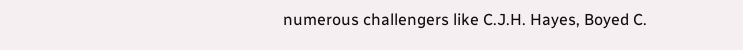numerous challengers like C.J.H. Hayes, Boyed C.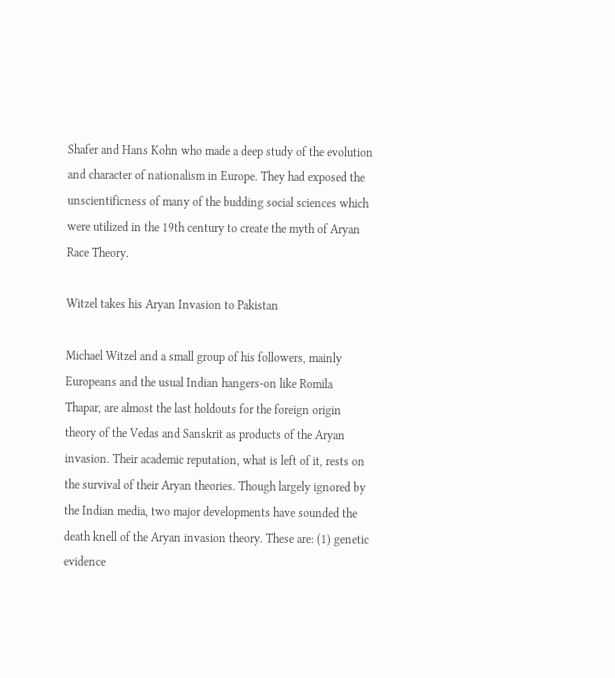Shafer and Hans Kohn who made a deep study of the evolution and character of nationalism in Europe. They had exposed the unscientificness of many of the budding social sciences which were utilized in the 19th century to create the myth of Aryan Race Theory.

Witzel takes his Aryan Invasion to Pakistan

Michael Witzel and a small group of his followers, mainly Europeans and the usual Indian hangers-on like Romila Thapar, are almost the last holdouts for the foreign origin theory of the Vedas and Sanskrit as products of the Aryan invasion. Their academic reputation, what is left of it, rests on the survival of their Aryan theories. Though largely ignored by the Indian media, two major developments have sounded the death knell of the Aryan invasion theory. These are: (1) genetic evidence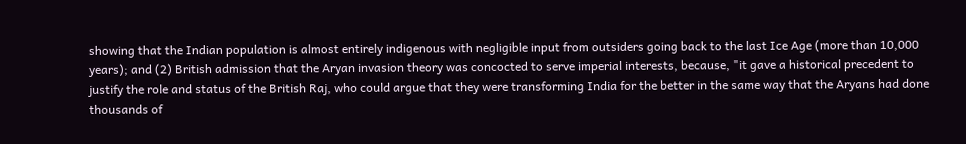showing that the Indian population is almost entirely indigenous with negligible input from outsiders going back to the last Ice Age (more than 10,000 years); and (2) British admission that the Aryan invasion theory was concocted to serve imperial interests, because, "it gave a historical precedent to justify the role and status of the British Raj, who could argue that they were transforming India for the better in the same way that the Aryans had done thousands of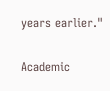years earlier."

Academic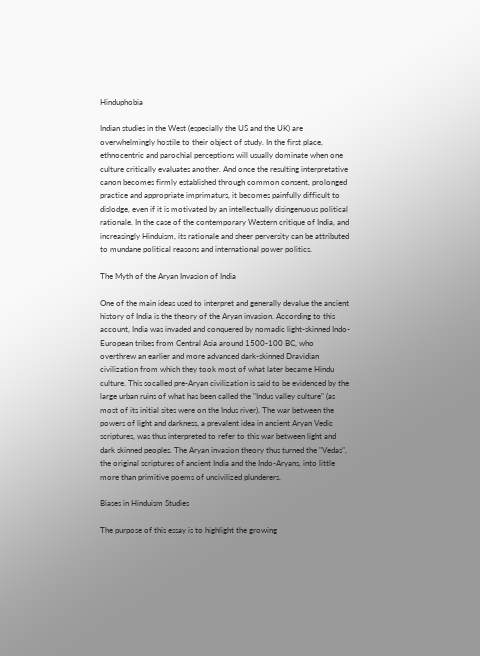Hinduphobia

Indian studies in the West (especially the US and the UK) are overwhelmingly hostile to their object of study. In the first place, ethnocentric and parochial perceptions will usually dominate when one culture critically evaluates another. And once the resulting interpretative canon becomes firmly established through common consent, prolonged practice and appropriate imprimaturs, it becomes painfully difficult to dislodge, even if it is motivated by an intellectually disingenuous political rationale. In the case of the contemporary Western critique of India, and increasingly Hinduism, its rationale and sheer perversity can be attributed to mundane political reasons and international power politics.

The Myth of the Aryan Invasion of India

One of the main ideas used to interpret and generally devalue the ancient history of India is the theory of the Aryan invasion. According to this account, India was invaded and conquered by nomadic light-skinned Indo-European tribes from Central Asia around 1500-100 BC, who overthrew an earlier and more advanced dark-skinned Dravidian civilization from which they took most of what later became Hindu culture. This socalled pre-Aryan civilization is said to be evidenced by the large urban ruins of what has been called the "Indus valley culture" (as most of its initial sites were on the Indus river). The war between the powers of light and darkness, a prevalent idea in ancient Aryan Vedic scriptures, was thus interpreted to refer to this war between light and dark skinned peoples. The Aryan invasion theory thus turned the "Vedas", the original scriptures of ancient India and the Indo-Aryans, into little more than primitive poems of uncivilized plunderers.

Biases in Hinduism Studies

The purpose of this essay is to highlight the growing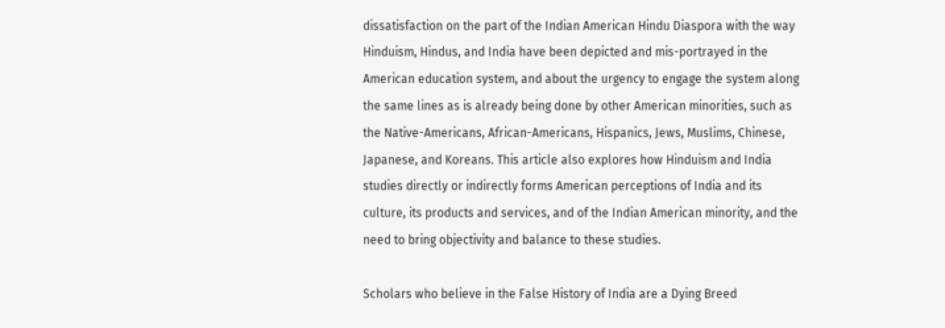dissatisfaction on the part of the Indian American Hindu Diaspora with the way Hinduism, Hindus, and India have been depicted and mis-portrayed in the American education system, and about the urgency to engage the system along the same lines as is already being done by other American minorities, such as the Native-Americans, African-Americans, Hispanics, Jews, Muslims, Chinese, Japanese, and Koreans. This article also explores how Hinduism and India studies directly or indirectly forms American perceptions of India and its culture, its products and services, and of the Indian American minority, and the need to bring objectivity and balance to these studies.

Scholars who believe in the False History of India are a Dying Breed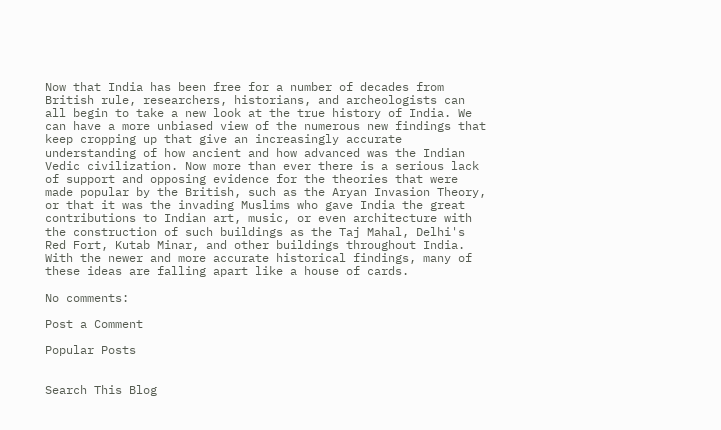Now that India has been free for a number of decades from British rule, researchers, historians, and archeologists can all begin to take a new look at the true history of India. We can have a more unbiased view of the numerous new findings that keep cropping up that give an increasingly accurate understanding of how ancient and how advanced was the Indian Vedic civilization. Now more than ever there is a serious lack of support and opposing evidence for the theories that were made popular by the British, such as the Aryan Invasion Theory, or that it was the invading Muslims who gave India the great contributions to Indian art, music, or even architecture with the construction of such buildings as the Taj Mahal, Delhi's Red Fort, Kutab Minar, and other buildings throughout India. With the newer and more accurate historical findings, many of these ideas are falling apart like a house of cards.

No comments:

Post a Comment

Popular Posts


Search This Blog